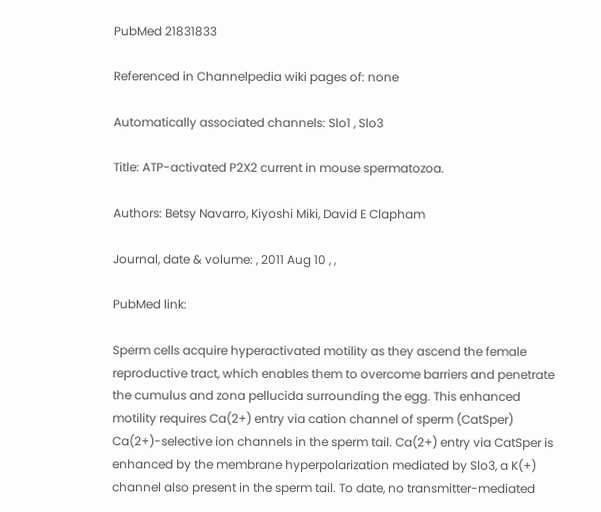PubMed 21831833

Referenced in Channelpedia wiki pages of: none

Automatically associated channels: Slo1 , Slo3

Title: ATP-activated P2X2 current in mouse spermatozoa.

Authors: Betsy Navarro, Kiyoshi Miki, David E Clapham

Journal, date & volume: , 2011 Aug 10 , ,

PubMed link:

Sperm cells acquire hyperactivated motility as they ascend the female reproductive tract, which enables them to overcome barriers and penetrate the cumulus and zona pellucida surrounding the egg. This enhanced motility requires Ca(2+) entry via cation channel of sperm (CatSper) Ca(2+)-selective ion channels in the sperm tail. Ca(2+) entry via CatSper is enhanced by the membrane hyperpolarization mediated by Slo3, a K(+) channel also present in the sperm tail. To date, no transmitter-mediated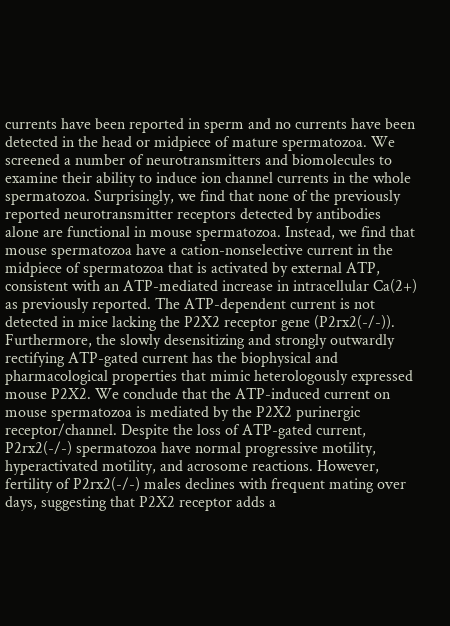currents have been reported in sperm and no currents have been detected in the head or midpiece of mature spermatozoa. We screened a number of neurotransmitters and biomolecules to examine their ability to induce ion channel currents in the whole spermatozoa. Surprisingly, we find that none of the previously reported neurotransmitter receptors detected by antibodies alone are functional in mouse spermatozoa. Instead, we find that mouse spermatozoa have a cation-nonselective current in the midpiece of spermatozoa that is activated by external ATP, consistent with an ATP-mediated increase in intracellular Ca(2+) as previously reported. The ATP-dependent current is not detected in mice lacking the P2X2 receptor gene (P2rx2(-/-)). Furthermore, the slowly desensitizing and strongly outwardly rectifying ATP-gated current has the biophysical and pharmacological properties that mimic heterologously expressed mouse P2X2. We conclude that the ATP-induced current on mouse spermatozoa is mediated by the P2X2 purinergic receptor/channel. Despite the loss of ATP-gated current, P2rx2(-/-) spermatozoa have normal progressive motility, hyperactivated motility, and acrosome reactions. However, fertility of P2rx2(-/-) males declines with frequent mating over days, suggesting that P2X2 receptor adds a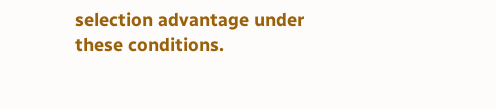selection advantage under these conditions.